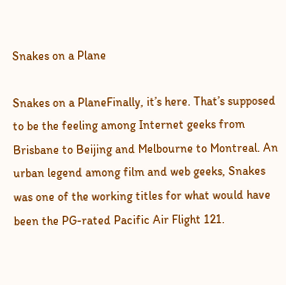Snakes on a Plane

Snakes on a PlaneFinally, it’s here. That’s supposed to be the feeling among Internet geeks from Brisbane to Beijing and Melbourne to Montreal. An urban legend among film and web geeks, Snakes was one of the working titles for what would have been the PG-rated Pacific Air Flight 121.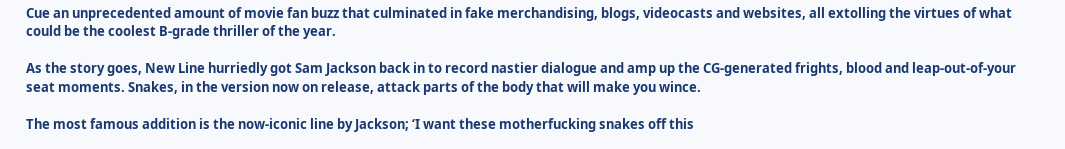Cue an unprecedented amount of movie fan buzz that culminated in fake merchandising, blogs, videocasts and websites, all extolling the virtues of what could be the coolest B-grade thriller of the year.

As the story goes, New Line hurriedly got Sam Jackson back in to record nastier dialogue and amp up the CG-generated frights, blood and leap-out-of-your seat moments. Snakes, in the version now on release, attack parts of the body that will make you wince.

The most famous addition is the now-iconic line by Jackson; ‘I want these motherfucking snakes off this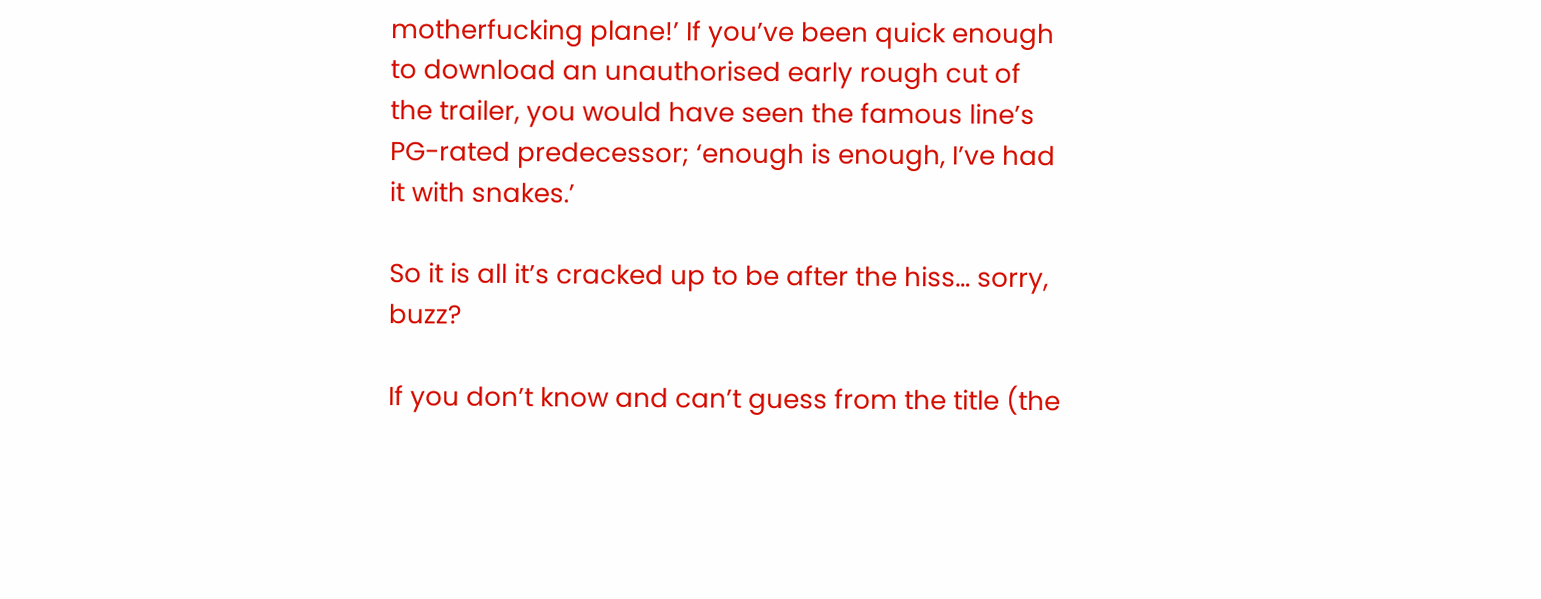motherfucking plane!’ If you’ve been quick enough to download an unauthorised early rough cut of the trailer, you would have seen the famous line’s PG-rated predecessor; ‘enough is enough, I’ve had it with snakes.’

So it is all it’s cracked up to be after the hiss… sorry, buzz?

If you don’t know and can’t guess from the title (the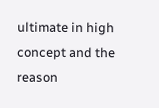ultimate in high concept and the reason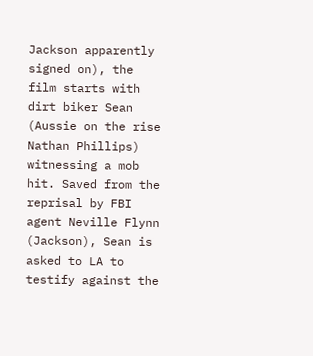Jackson apparently signed on), the film starts with dirt biker Sean (Aussie on the rise Nathan Phillips) witnessing a mob hit. Saved from the reprisal by FBI agent Neville Flynn (Jackson), Sean is asked to LA to testify against the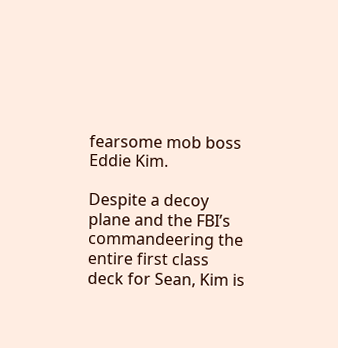fearsome mob boss Eddie Kim.

Despite a decoy plane and the FBI’s commandeering the entire first class deck for Sean, Kim is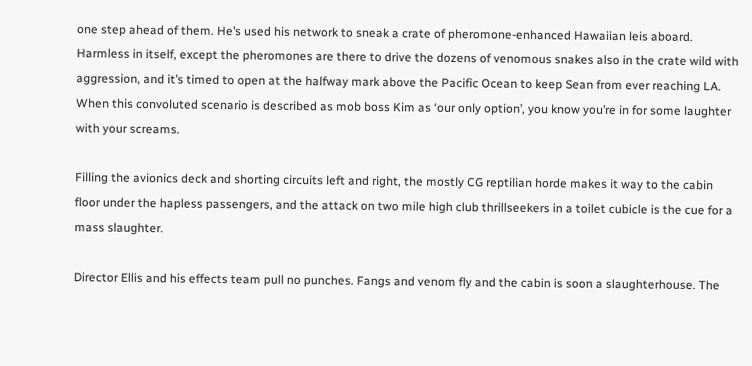one step ahead of them. He’s used his network to sneak a crate of pheromone-enhanced Hawaiian leis aboard. Harmless in itself, except the pheromones are there to drive the dozens of venomous snakes also in the crate wild with aggression, and it’s timed to open at the halfway mark above the Pacific Ocean to keep Sean from ever reaching LA. When this convoluted scenario is described as mob boss Kim as ‘our only option’, you know you’re in for some laughter with your screams.

Filling the avionics deck and shorting circuits left and right, the mostly CG reptilian horde makes it way to the cabin floor under the hapless passengers, and the attack on two mile high club thrillseekers in a toilet cubicle is the cue for a mass slaughter.

Director Ellis and his effects team pull no punches. Fangs and venom fly and the cabin is soon a slaughterhouse. The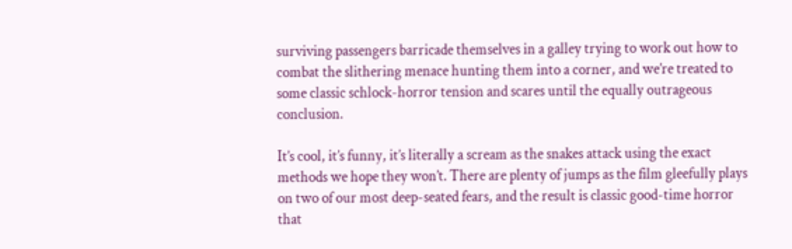surviving passengers barricade themselves in a galley trying to work out how to combat the slithering menace hunting them into a corner, and we’re treated to some classic schlock-horror tension and scares until the equally outrageous conclusion.

It’s cool, it’s funny, it’s literally a scream as the snakes attack using the exact methods we hope they won’t. There are plenty of jumps as the film gleefully plays on two of our most deep-seated fears, and the result is classic good-time horror that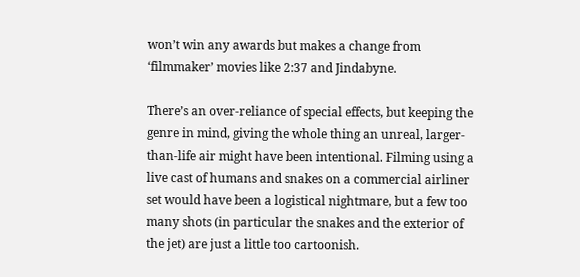won’t win any awards but makes a change from ‘filmmaker’ movies like 2:37 and Jindabyne.

There’s an over-reliance of special effects, but keeping the genre in mind, giving the whole thing an unreal, larger-than-life air might have been intentional. Filming using a live cast of humans and snakes on a commercial airliner set would have been a logistical nightmare, but a few too many shots (in particular the snakes and the exterior of the jet) are just a little too cartoonish.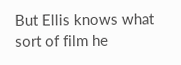But Ellis knows what sort of film he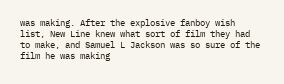was making. After the explosive fanboy wish list, New Line knew what sort of film they had to make, and Samuel L Jackson was so sure of the film he was making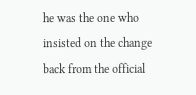he was the one who insisted on the change back from the official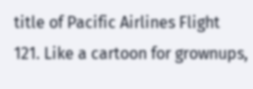title of Pacific Airlines Flight 121. Like a cartoon for grownups,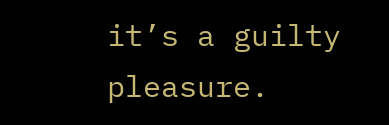it’s a guilty pleasure.